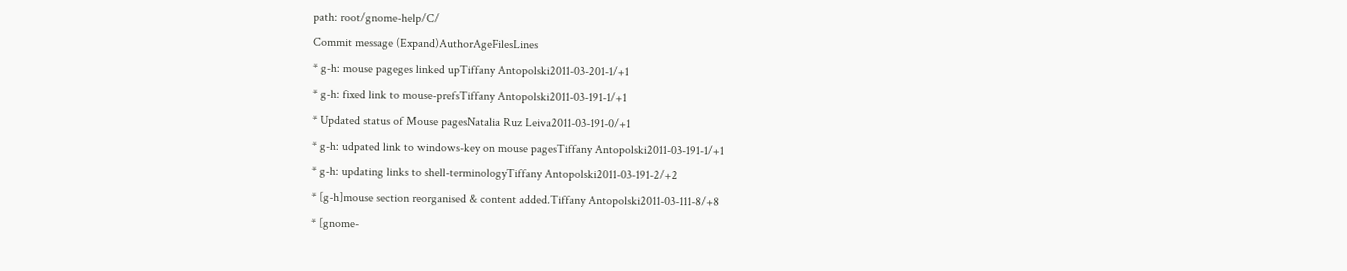path: root/gnome-help/C/
Commit message (Expand)AuthorAgeFilesLines
* g-h: mouse pageges linked upTiffany Antopolski2011-03-201-1/+1
* g-h: fixed link to mouse-prefsTiffany Antopolski2011-03-191-1/+1
* Updated status of Mouse pagesNatalia Ruz Leiva2011-03-191-0/+1
* g-h: udpated link to windows-key on mouse pagesTiffany Antopolski2011-03-191-1/+1
* g-h: updating links to shell-terminologyTiffany Antopolski2011-03-191-2/+2
* [g-h]mouse section reorganised & content added.Tiffany Antopolski2011-03-111-8/+8
* [gnome-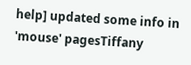help] updated some info in 'mouse' pagesTiffany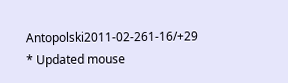Antopolski2011-02-261-16/+29
* Updated mouse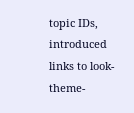topic IDs, introduced links to look-theme-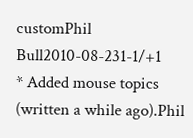customPhil Bull2010-08-231-1/+1
* Added mouse topics (written a while ago).Phil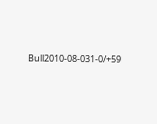Bull2010-08-031-0/+59